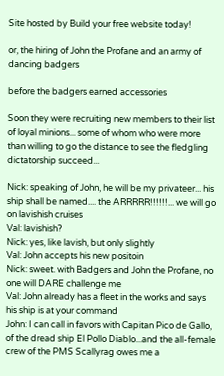Site hosted by Build your free website today!

or, the hiring of John the Profane and an army of dancing badgers

before the badgers earned accessories

Soon they were recruiting new members to their list of loyal minions... some of whom who were more than willing to go the distance to see the fledgling dictatorship succeed...

Nick: speaking of John, he will be my privateer... his ship shall be named.... the ARRRRR!!!!!!... we will go on lavishish cruises
Val: lavishish?
Nick: yes, like lavish, but only slightly
Val: John accepts his new positoin
Nick: sweet. with Badgers and John the Profane, no one will DARE challenge me
Val: John already has a fleet in the works and says his ship is at your command
John: I can call in favors with Capitan Pico de Gallo, of the dread ship El Pollo Diablo...and the all-female crew of the PMS Scallyrag owes me a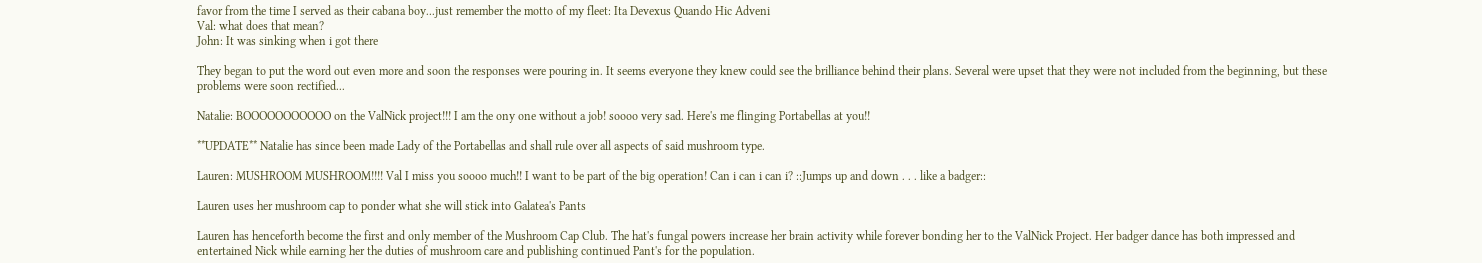favor from the time I served as their cabana boy...just remember the motto of my fleet: Ita Devexus Quando Hic Adveni
Val: what does that mean?
John: It was sinking when i got there

They began to put the word out even more and soon the responses were pouring in. It seems everyone they knew could see the brilliance behind their plans. Several were upset that they were not included from the beginning, but these problems were soon rectified...

Natalie: BOOOOOOOOOOO on the ValNick project!!! I am the ony one without a job! soooo very sad. Here's me flinging Portabellas at you!!

**UPDATE** Natalie has since been made Lady of the Portabellas and shall rule over all aspects of said mushroom type.

Lauren: MUSHROOM MUSHROOM!!!! Val I miss you soooo much!! I want to be part of the big operation! Can i can i can i? ::Jumps up and down . . . like a badger::

Lauren uses her mushroom cap to ponder what she will stick into Galatea's Pants

Lauren has henceforth become the first and only member of the Mushroom Cap Club. The hat's fungal powers increase her brain activity while forever bonding her to the ValNick Project. Her badger dance has both impressed and entertained Nick while earning her the duties of mushroom care and publishing continued Pant's for the population.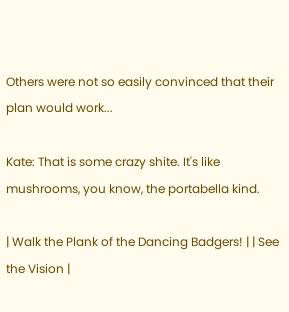Others were not so easily convinced that their plan would work...

Kate: That is some crazy shite. It's like mushrooms, you know, the portabella kind.

| Walk the Plank of the Dancing Badgers! | | See the Vision |